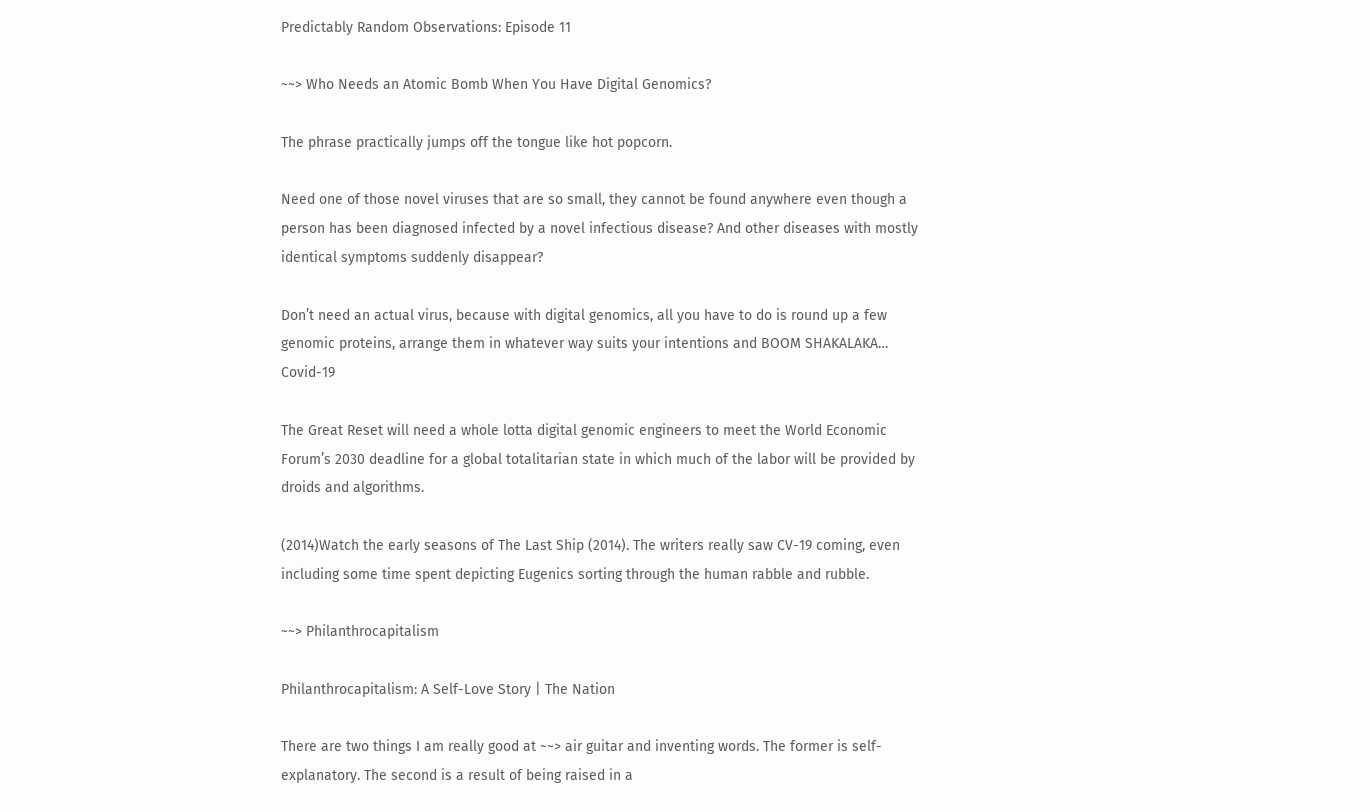Predictably Random Observations: Episode 11

~~> Who Needs an Atomic Bomb When You Have Digital Genomics?

The phrase practically jumps off the tongue like hot popcorn.

Need one of those novel viruses that are so small, they cannot be found anywhere even though a person has been diagnosed infected by a novel infectious disease? And other diseases with mostly identical symptoms suddenly disappear?

Don’t need an actual virus, because with digital genomics, all you have to do is round up a few genomic proteins, arrange them in whatever way suits your intentions and BOOM SHAKALAKA… Covid-19

The Great Reset will need a whole lotta digital genomic engineers to meet the World Economic Forum’s 2030 deadline for a global totalitarian state in which much of the labor will be provided by droids and algorithms.

(2014)Watch the early seasons of The Last Ship (2014). The writers really saw CV-19 coming, even including some time spent depicting Eugenics sorting through the human rabble and rubble.

~~> Philanthrocapitalism

Philanthrocapitalism: A Self-Love Story | The Nation

There are two things I am really good at ~~> air guitar and inventing words. The former is self-explanatory. The second is a result of being raised in a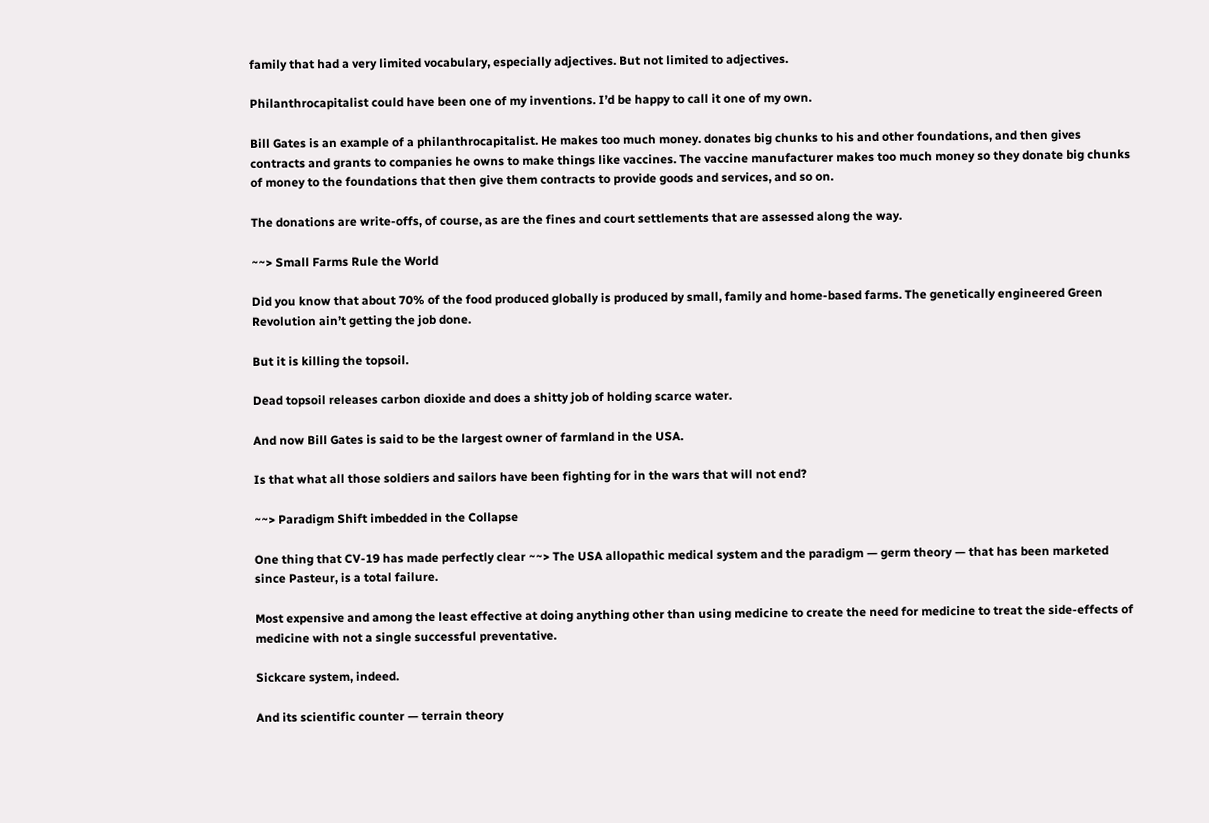family that had a very limited vocabulary, especially adjectives. But not limited to adjectives.

Philanthrocapitalist could have been one of my inventions. I’d be happy to call it one of my own.

Bill Gates is an example of a philanthrocapitalist. He makes too much money. donates big chunks to his and other foundations, and then gives contracts and grants to companies he owns to make things like vaccines. The vaccine manufacturer makes too much money so they donate big chunks of money to the foundations that then give them contracts to provide goods and services, and so on.

The donations are write-offs, of course, as are the fines and court settlements that are assessed along the way.

~~> Small Farms Rule the World

Did you know that about 70% of the food produced globally is produced by small, family and home-based farms. The genetically engineered Green Revolution ain’t getting the job done.

But it is killing the topsoil.

Dead topsoil releases carbon dioxide and does a shitty job of holding scarce water.

And now Bill Gates is said to be the largest owner of farmland in the USA.

Is that what all those soldiers and sailors have been fighting for in the wars that will not end?

~~> Paradigm Shift imbedded in the Collapse

One thing that CV-19 has made perfectly clear ~~> The USA allopathic medical system and the paradigm — germ theory — that has been marketed since Pasteur, is a total failure.

Most expensive and among the least effective at doing anything other than using medicine to create the need for medicine to treat the side-effects of medicine with not a single successful preventative.

Sickcare system, indeed.

And its scientific counter — terrain theory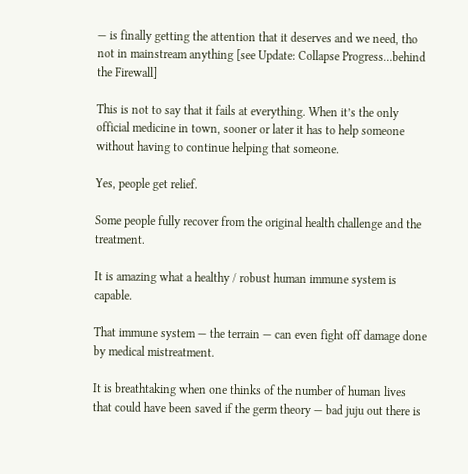— is finally getting the attention that it deserves and we need, tho not in mainstream anything [see Update: Collapse Progress…behind the Firewall]

This is not to say that it fails at everything. When it’s the only official medicine in town, sooner or later it has to help someone without having to continue helping that someone.

Yes, people get relief.

Some people fully recover from the original health challenge and the treatment.

It is amazing what a healthy / robust human immune system is capable.

That immune system — the terrain — can even fight off damage done by medical mistreatment.

It is breathtaking when one thinks of the number of human lives that could have been saved if the germ theory — bad juju out there is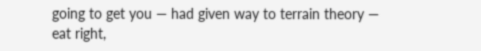going to get you — had given way to terrain theory — eat right,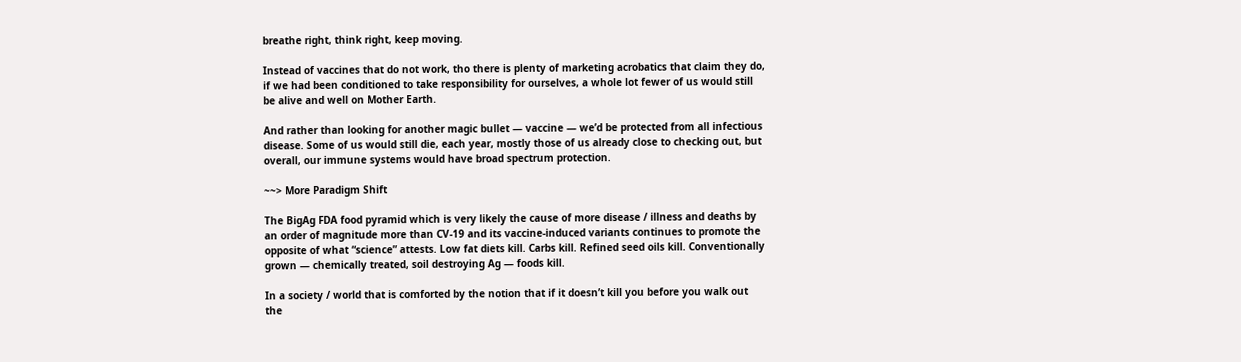breathe right, think right, keep moving.

Instead of vaccines that do not work, tho there is plenty of marketing acrobatics that claim they do, if we had been conditioned to take responsibility for ourselves, a whole lot fewer of us would still be alive and well on Mother Earth.

And rather than looking for another magic bullet — vaccine — we’d be protected from all infectious disease. Some of us would still die, each year, mostly those of us already close to checking out, but overall, our immune systems would have broad spectrum protection.

~~> More Paradigm Shift

The BigAg FDA food pyramid which is very likely the cause of more disease / illness and deaths by an order of magnitude more than CV-19 and its vaccine-induced variants continues to promote the opposite of what “science” attests. Low fat diets kill. Carbs kill. Refined seed oils kill. Conventionally grown — chemically treated, soil destroying Ag — foods kill.

In a society / world that is comforted by the notion that if it doesn’t kill you before you walk out the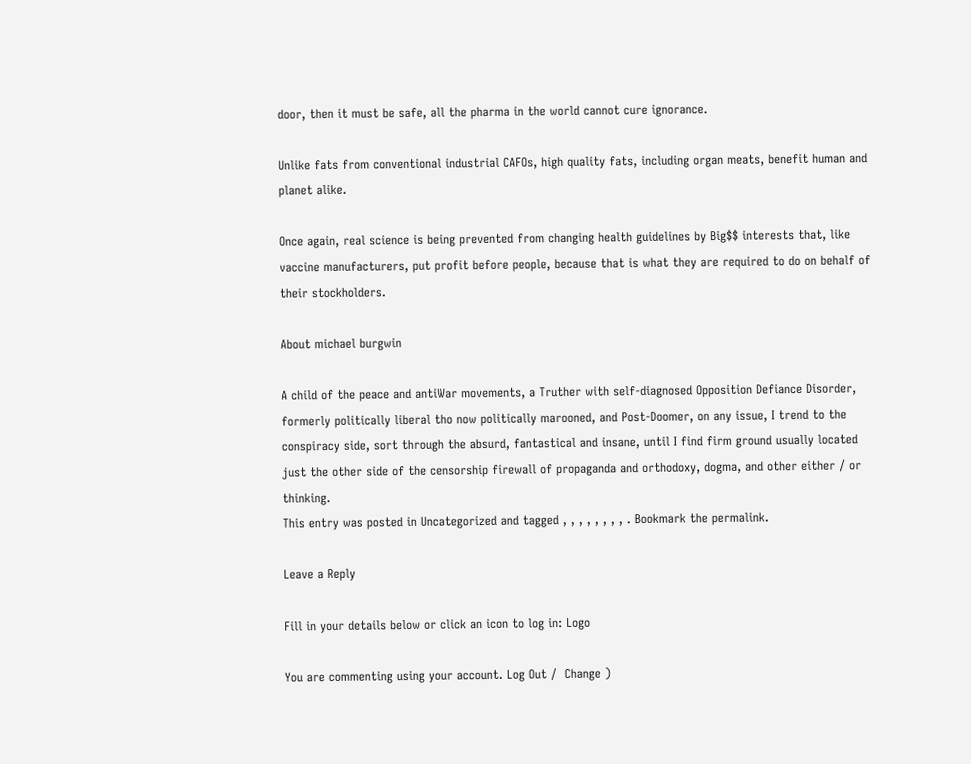door, then it must be safe, all the pharma in the world cannot cure ignorance.

Unlike fats from conventional industrial CAFOs, high quality fats, including organ meats, benefit human and planet alike.

Once again, real science is being prevented from changing health guidelines by Big$$ interests that, like vaccine manufacturers, put profit before people, because that is what they are required to do on behalf of their stockholders.

About michael burgwin

A child of the peace and antiWar movements, a Truther with self-diagnosed Opposition Defiance Disorder, formerly politically liberal tho now politically marooned, and Post-Doomer, on any issue, I trend to the conspiracy side, sort through the absurd, fantastical and insane, until I find firm ground usually located just the other side of the censorship firewall of propaganda and orthodoxy, dogma, and other either / or thinking.
This entry was posted in Uncategorized and tagged , , , , , , , , . Bookmark the permalink.

Leave a Reply

Fill in your details below or click an icon to log in: Logo

You are commenting using your account. Log Out /  Change )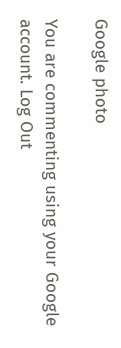Google photo

You are commenting using your Google account. Log Out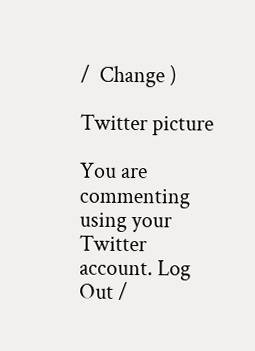/  Change )

Twitter picture

You are commenting using your Twitter account. Log Out /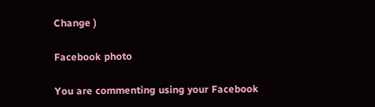Change )

Facebook photo

You are commenting using your Facebook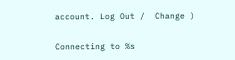account. Log Out /  Change )

Connecting to %s